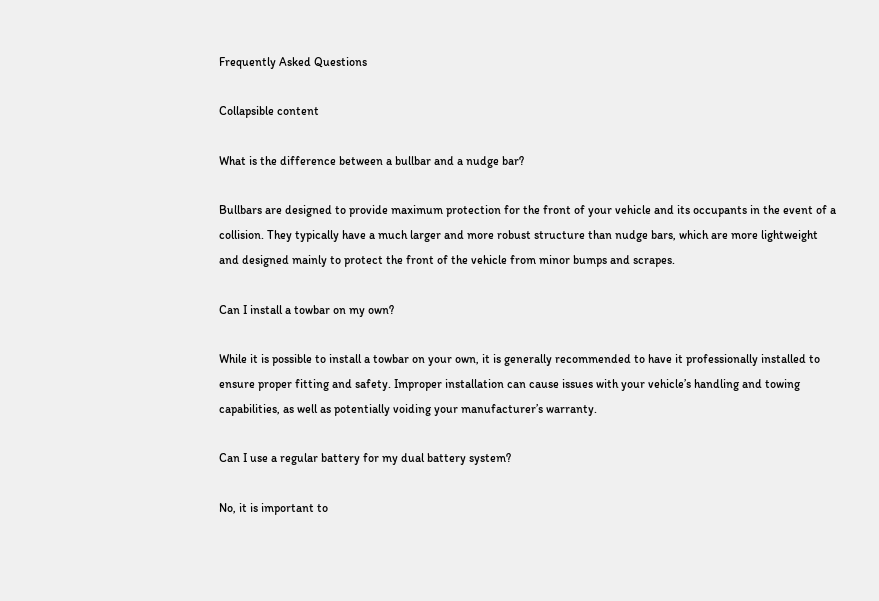Frequently Asked Questions

Collapsible content

What is the difference between a bullbar and a nudge bar?

Bullbars are designed to provide maximum protection for the front of your vehicle and its occupants in the event of a collision. They typically have a much larger and more robust structure than nudge bars, which are more lightweight and designed mainly to protect the front of the vehicle from minor bumps and scrapes.

Can I install a towbar on my own?

While it is possible to install a towbar on your own, it is generally recommended to have it professionally installed to ensure proper fitting and safety. Improper installation can cause issues with your vehicle’s handling and towing capabilities, as well as potentially voiding your manufacturer’s warranty.

Can I use a regular battery for my dual battery system?

No, it is important to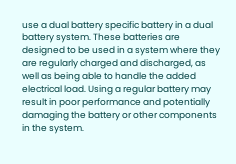use a dual battery specific battery in a dual battery system. These batteries are designed to be used in a system where they are regularly charged and discharged, as well as being able to handle the added electrical load. Using a regular battery may result in poor performance and potentially damaging the battery or other components in the system.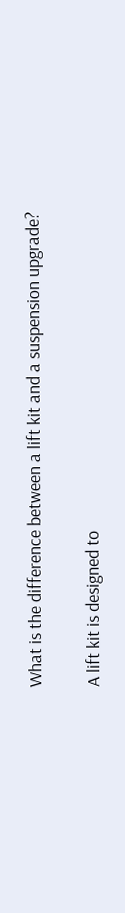What is the difference between a lift kit and a suspension upgrade?

A lift kit is designed to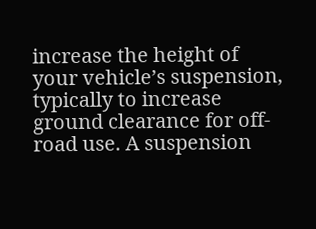increase the height of your vehicle’s suspension, typically to increase ground clearance for off-road use. A suspension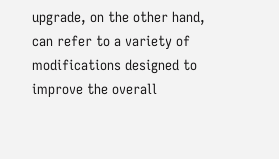upgrade, on the other hand, can refer to a variety of modifications designed to improve the overall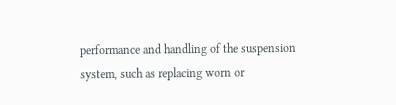performance and handling of the suspension system, such as replacing worn or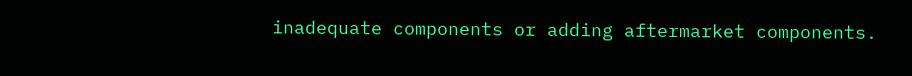inadequate components or adding aftermarket components.